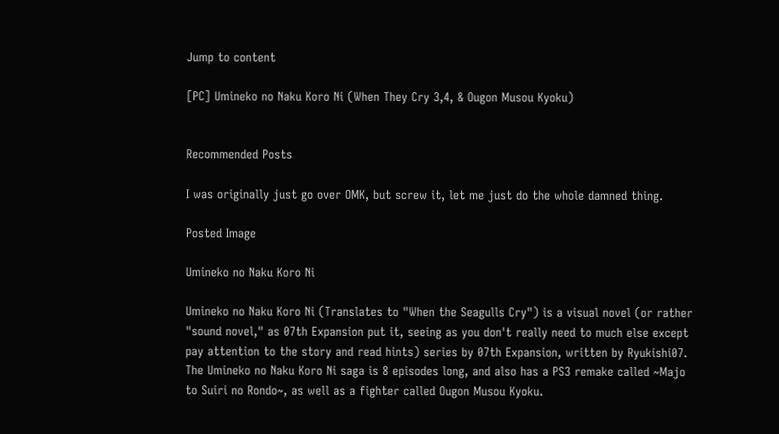Jump to content

[PC] Umineko no Naku Koro Ni (When They Cry 3,4, & Ougon Musou Kyoku)


Recommended Posts

I was originally just go over OMK, but screw it, let me just do the whole damned thing.

Posted Image

Umineko no Naku Koro Ni

Umineko no Naku Koro Ni (Translates to "When the Seagulls Cry") is a visual novel (or rather "sound novel," as 07th Expansion put it, seeing as you don't really need to much else except pay attention to the story and read hints) series by 07th Expansion, written by Ryukishi07. The Umineko no Naku Koro Ni saga is 8 episodes long, and also has a PS3 remake called ~Majo to Suiri no Rondo~, as well as a fighter called Ougon Musou Kyoku.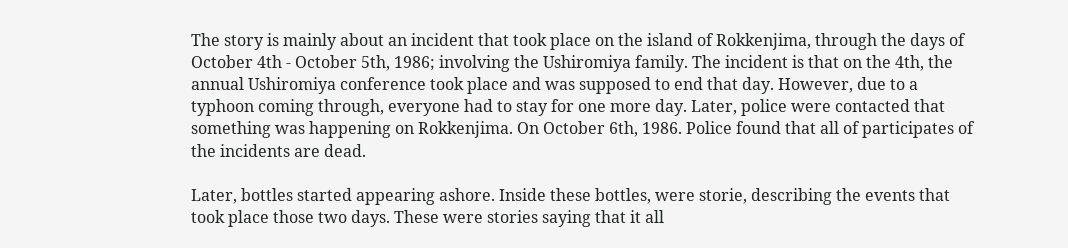The story is mainly about an incident that took place on the island of Rokkenjima, through the days of October 4th - October 5th, 1986; involving the Ushiromiya family. The incident is that on the 4th, the annual Ushiromiya conference took place and was supposed to end that day. However, due to a typhoon coming through, everyone had to stay for one more day. Later, police were contacted that something was happening on Rokkenjima. On October 6th, 1986. Police found that all of participates of the incidents are dead.

Later, bottles started appearing ashore. Inside these bottles, were storie, describing the events that took place those two days. These were stories saying that it all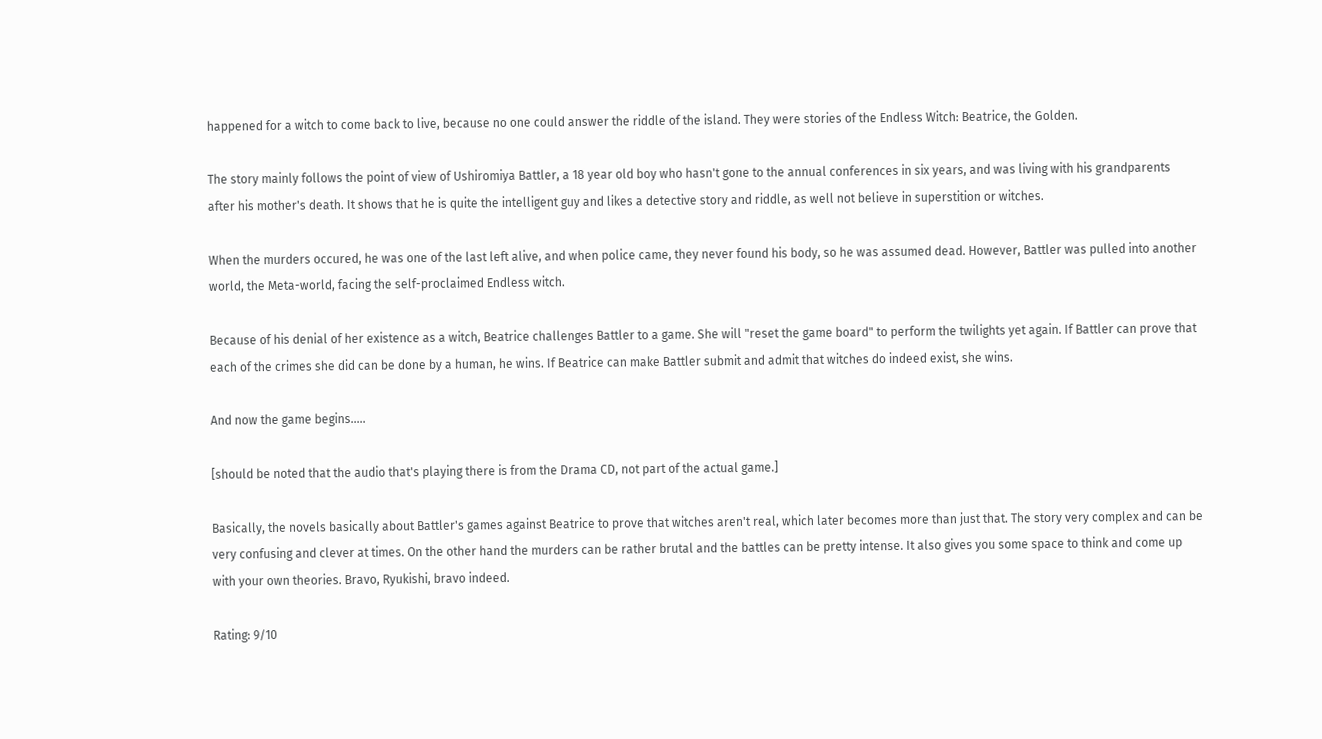happened for a witch to come back to live, because no one could answer the riddle of the island. They were stories of the Endless Witch: Beatrice, the Golden.

The story mainly follows the point of view of Ushiromiya Battler, a 18 year old boy who hasn't gone to the annual conferences in six years, and was living with his grandparents after his mother's death. It shows that he is quite the intelligent guy and likes a detective story and riddle, as well not believe in superstition or witches.

When the murders occured, he was one of the last left alive, and when police came, they never found his body, so he was assumed dead. However, Battler was pulled into another world, the Meta-world, facing the self-proclaimed Endless witch.

Because of his denial of her existence as a witch, Beatrice challenges Battler to a game. She will "reset the game board" to perform the twilights yet again. If Battler can prove that each of the crimes she did can be done by a human, he wins. If Beatrice can make Battler submit and admit that witches do indeed exist, she wins.

And now the game begins.....

[should be noted that the audio that's playing there is from the Drama CD, not part of the actual game.]

Basically, the novels basically about Battler's games against Beatrice to prove that witches aren't real, which later becomes more than just that. The story very complex and can be very confusing and clever at times. On the other hand the murders can be rather brutal and the battles can be pretty intense. It also gives you some space to think and come up with your own theories. Bravo, Ryukishi, bravo indeed.

Rating: 9/10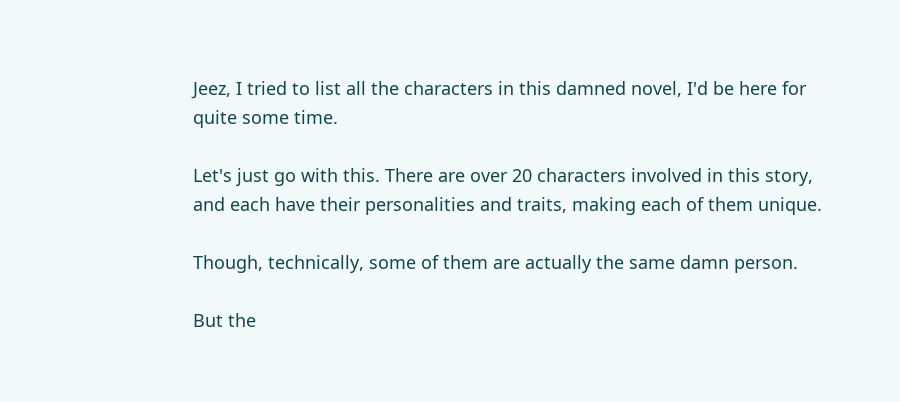Jeez, I tried to list all the characters in this damned novel, I'd be here for quite some time.

Let's just go with this. There are over 20 characters involved in this story, and each have their personalities and traits, making each of them unique.

Though, technically, some of them are actually the same damn person.

But the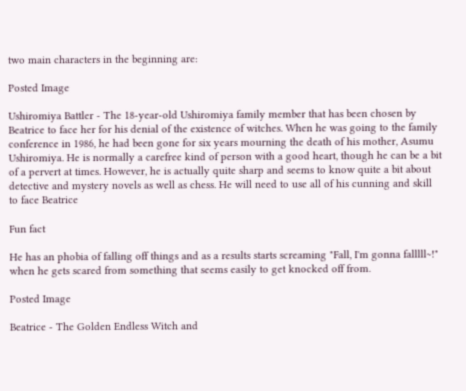two main characters in the beginning are:

Posted Image

Ushiromiya Battler - The 18-year-old Ushiromiya family member that has been chosen by Beatrice to face her for his denial of the existence of witches. When he was going to the family conference in 1986, he had been gone for six years mourning the death of his mother, Asumu Ushiromiya. He is normally a carefree kind of person with a good heart, though he can be a bit of a pervert at times. However, he is actually quite sharp and seems to know quite a bit about detective and mystery novels as well as chess. He will need to use all of his cunning and skill to face Beatrice

Fun fact

He has an phobia of falling off things and as a results starts screaming "Fall, I'm gonna falllll~!" when he gets scared from something that seems easily to get knocked off from.

Posted Image

Beatrice - The Golden Endless Witch and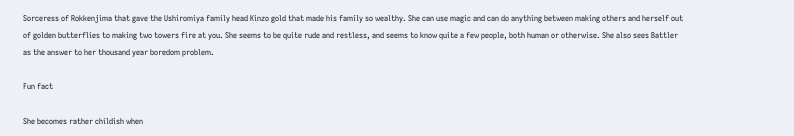Sorceress of Rokkenjima that gave the Ushiromiya family head Kinzo gold that made his family so wealthy. She can use magic and can do anything between making others and herself out of golden butterflies to making two towers fire at you. She seems to be quite rude and restless, and seems to know quite a few people, both human or otherwise. She also sees Battler as the answer to her thousand year boredom problem.

Fun fact

She becomes rather childish when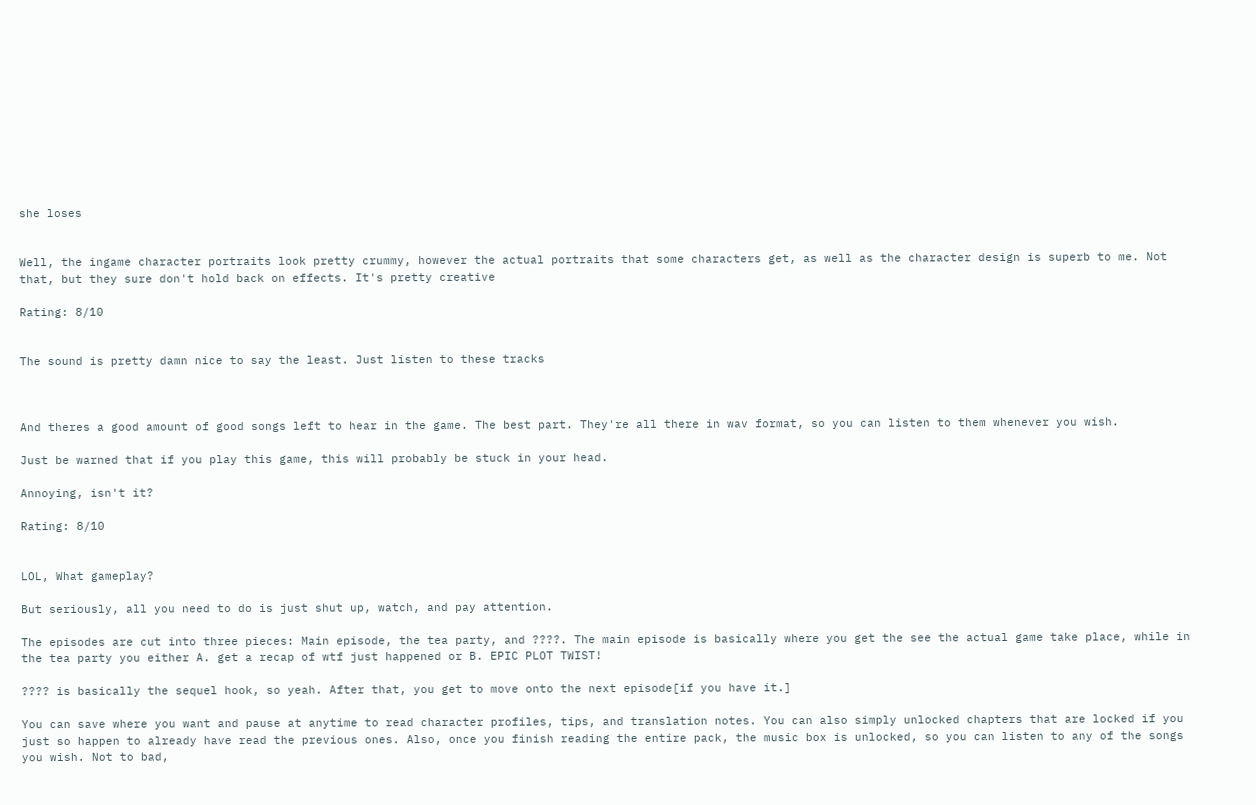she loses


Well, the ingame character portraits look pretty crummy, however the actual portraits that some characters get, as well as the character design is superb to me. Not that, but they sure don't hold back on effects. It's pretty creative

Rating: 8/10


The sound is pretty damn nice to say the least. Just listen to these tracks



And theres a good amount of good songs left to hear in the game. The best part. They're all there in wav format, so you can listen to them whenever you wish.

Just be warned that if you play this game, this will probably be stuck in your head.

Annoying, isn't it?

Rating: 8/10


LOL, What gameplay?

But seriously, all you need to do is just shut up, watch, and pay attention.

The episodes are cut into three pieces: Main episode, the tea party, and ????. The main episode is basically where you get the see the actual game take place, while in the tea party you either A. get a recap of wtf just happened or B. EPIC PLOT TWIST!

???? is basically the sequel hook, so yeah. After that, you get to move onto the next episode[if you have it.]

You can save where you want and pause at anytime to read character profiles, tips, and translation notes. You can also simply unlocked chapters that are locked if you just so happen to already have read the previous ones. Also, once you finish reading the entire pack, the music box is unlocked, so you can listen to any of the songs you wish. Not to bad,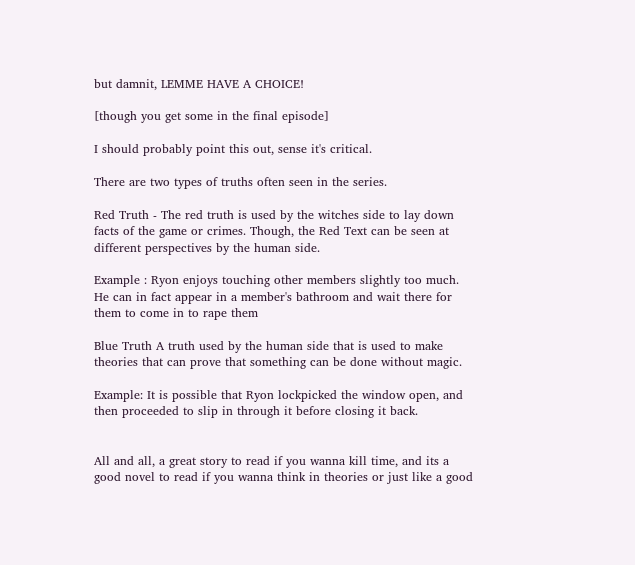but damnit, LEMME HAVE A CHOICE!

[though you get some in the final episode]

I should probably point this out, sense it's critical.

There are two types of truths often seen in the series.

Red Truth - The red truth is used by the witches side to lay down facts of the game or crimes. Though, the Red Text can be seen at different perspectives by the human side.

Example : Ryon enjoys touching other members slightly too much. He can in fact appear in a member's bathroom and wait there for them to come in to rape them

Blue Truth A truth used by the human side that is used to make theories that can prove that something can be done without magic.

Example: It is possible that Ryon lockpicked the window open, and then proceeded to slip in through it before closing it back.


All and all, a great story to read if you wanna kill time, and its a good novel to read if you wanna think in theories or just like a good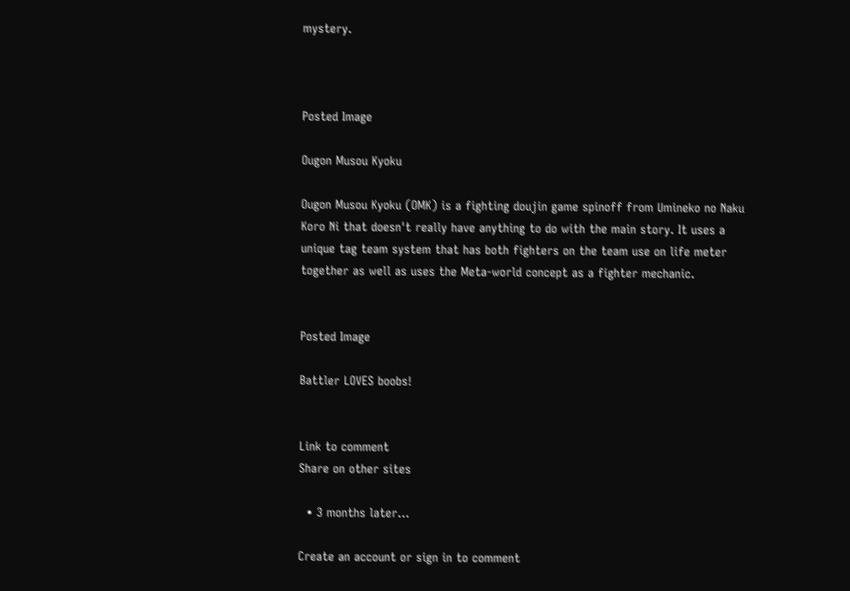mystery.



Posted Image

Ougon Musou Kyoku

Ougon Musou Kyoku (OMK) is a fighting doujin game spinoff from Umineko no Naku Koro Ni that doesn't really have anything to do with the main story. It uses a unique tag team system that has both fighters on the team use on life meter together as well as uses the Meta-world concept as a fighter mechanic.


Posted Image

Battler LOVES boobs!


Link to comment
Share on other sites

  • 3 months later...

Create an account or sign in to comment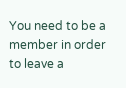You need to be a member in order to leave a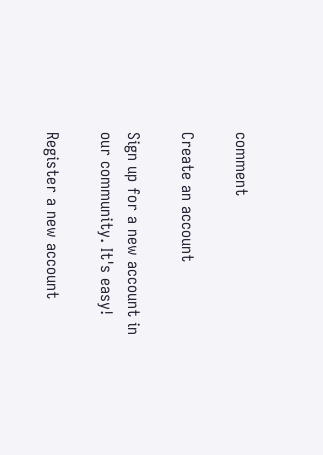comment

Create an account

Sign up for a new account in our community. It's easy!

Register a new account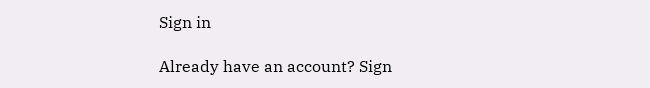Sign in

Already have an account? Sign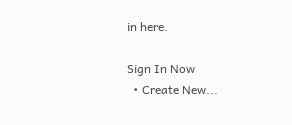in here.

Sign In Now
  • Create New...